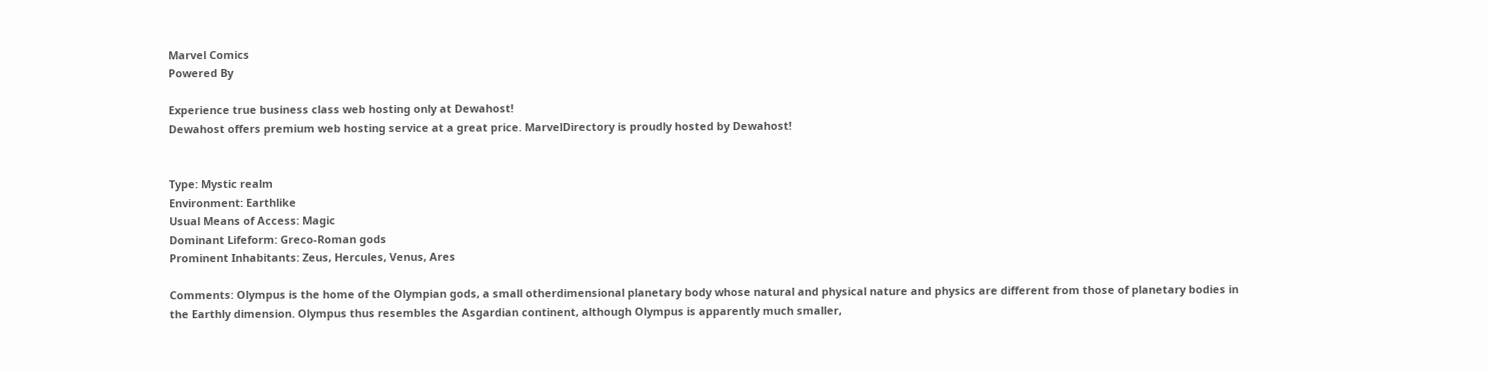Marvel Comics
Powered By

Experience true business class web hosting only at Dewahost!
Dewahost offers premium web hosting service at a great price. MarvelDirectory is proudly hosted by Dewahost!


Type: Mystic realm
Environment: Earthlike
Usual Means of Access: Magic
Dominant Lifeform: Greco-Roman gods
Prominent Inhabitants: Zeus, Hercules, Venus, Ares

Comments: Olympus is the home of the Olympian gods, a small otherdimensional planetary body whose natural and physical nature and physics are different from those of planetary bodies in the Earthly dimension. Olympus thus resembles the Asgardian continent, although Olympus is apparently much smaller,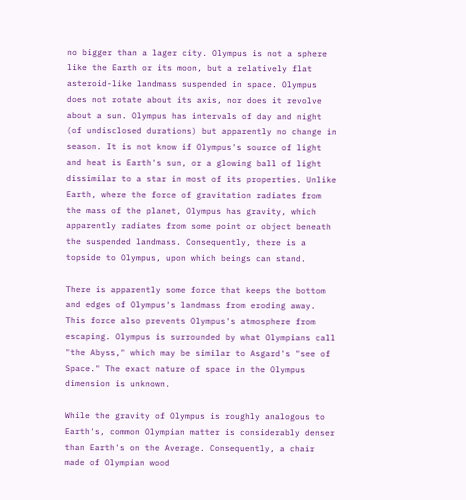no bigger than a lager city. Olympus is not a sphere like the Earth or its moon, but a relatively flat asteroid-like landmass suspended in space. Olympus does not rotate about its axis, nor does it revolve about a sun. Olympus has intervals of day and night (of undisclosed durations) but apparently no change in season. It is not know if Olympus's source of light and heat is Earth's sun, or a glowing ball of light dissimilar to a star in most of its properties. Unlike Earth, where the force of gravitation radiates from the mass of the planet, Olympus has gravity, which apparently radiates from some point or object beneath the suspended landmass. Consequently, there is a topside to Olympus, upon which beings can stand.

There is apparently some force that keeps the bottom and edges of Olympus's landmass from eroding away. This force also prevents Olympus's atmosphere from escaping. Olympus is surrounded by what Olympians call "the Abyss," which may be similar to Asgard's "see of Space." The exact nature of space in the Olympus dimension is unknown.

While the gravity of Olympus is roughly analogous to Earth's, common Olympian matter is considerably denser than Earth's on the Average. Consequently, a chair made of Olympian wood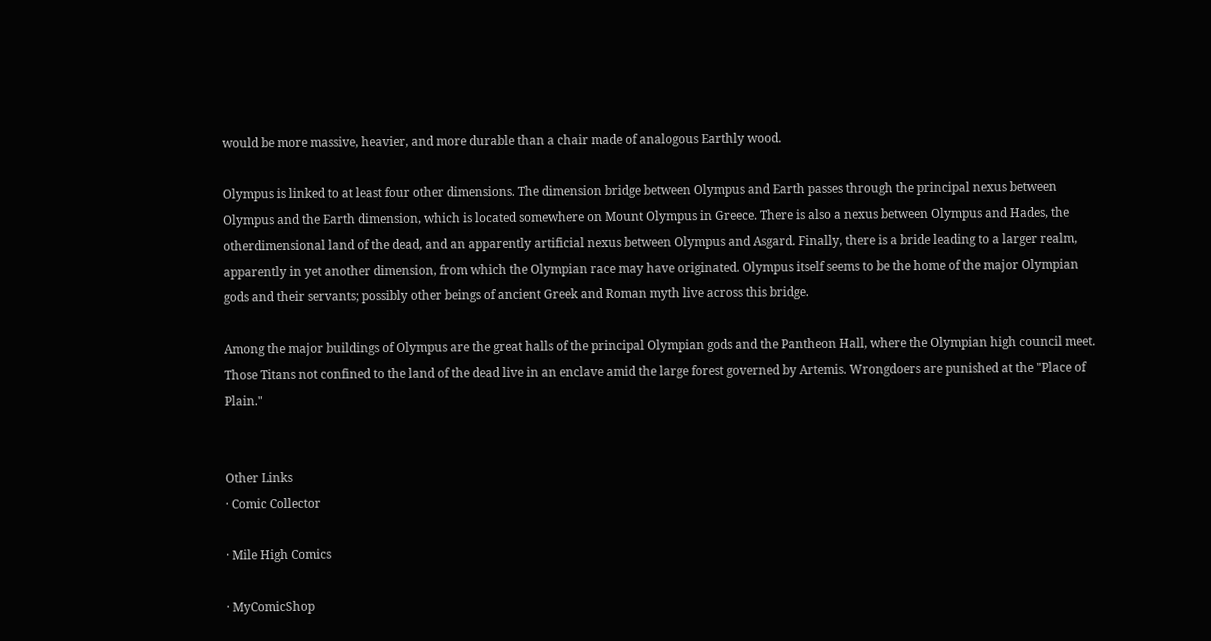would be more massive, heavier, and more durable than a chair made of analogous Earthly wood.

Olympus is linked to at least four other dimensions. The dimension bridge between Olympus and Earth passes through the principal nexus between Olympus and the Earth dimension, which is located somewhere on Mount Olympus in Greece. There is also a nexus between Olympus and Hades, the otherdimensional land of the dead, and an apparently artificial nexus between Olympus and Asgard. Finally, there is a bride leading to a larger realm, apparently in yet another dimension, from which the Olympian race may have originated. Olympus itself seems to be the home of the major Olympian gods and their servants; possibly other beings of ancient Greek and Roman myth live across this bridge.

Among the major buildings of Olympus are the great halls of the principal Olympian gods and the Pantheon Hall, where the Olympian high council meet. Those Titans not confined to the land of the dead live in an enclave amid the large forest governed by Artemis. Wrongdoers are punished at the "Place of Plain."


Other Links
· Comic Collector

· Mile High Comics

· MyComicShop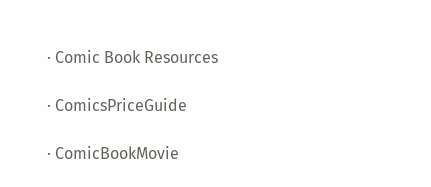· Comic Book Resources

· ComicsPriceGuide

· ComicBookMovie